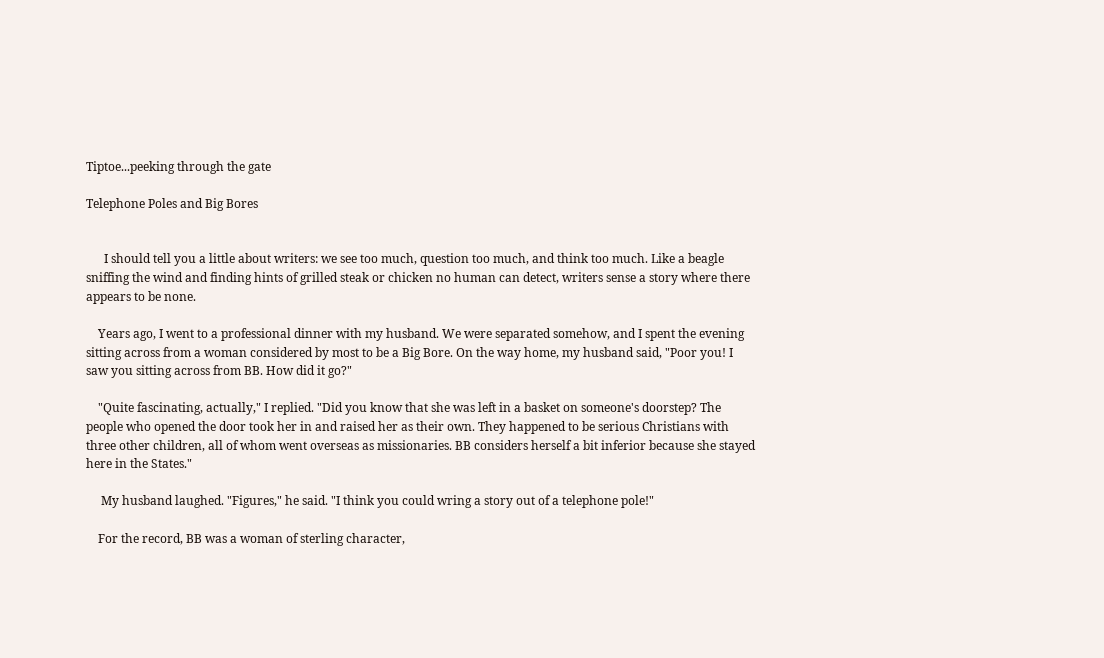Tiptoe...peeking through the gate

Telephone Poles and Big Bores


      I should tell you a little about writers: we see too much, question too much, and think too much. Like a beagle sniffing the wind and finding hints of grilled steak or chicken no human can detect, writers sense a story where there appears to be none.

    Years ago, I went to a professional dinner with my husband. We were separated somehow, and I spent the evening sitting across from a woman considered by most to be a Big Bore. On the way home, my husband said, "Poor you! I saw you sitting across from BB. How did it go?"

    "Quite fascinating, actually," I replied. "Did you know that she was left in a basket on someone's doorstep? The people who opened the door took her in and raised her as their own. They happened to be serious Christians with three other children, all of whom went overseas as missionaries. BB considers herself a bit inferior because she stayed here in the States."

     My husband laughed. "Figures," he said. "I think you could wring a story out of a telephone pole!"

    For the record, BB was a woman of sterling character,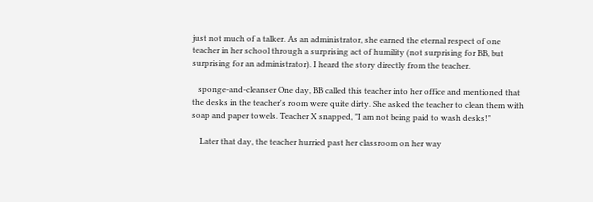just not much of a talker. As an administrator, she earned the eternal respect of one teacher in her school through a surprising act of humility (not surprising for BB, but surprising for an administrator). I heard the story directly from the teacher.

   sponge-and-cleanser One day, BB called this teacher into her office and mentioned that the desks in the teacher's room were quite dirty. She asked the teacher to clean them with soap and paper towels. Teacher X snapped, "I am not being paid to wash desks!"

    Later that day, the teacher hurried past her classroom on her way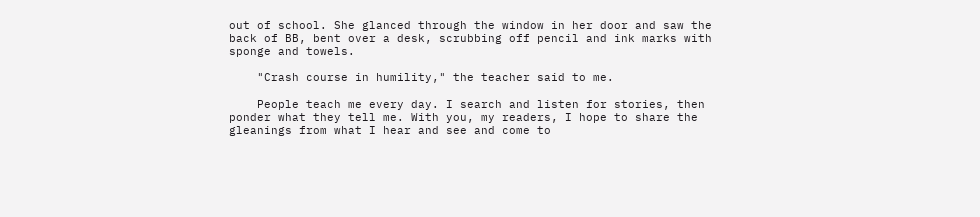out of school. She glanced through the window in her door and saw the back of BB, bent over a desk, scrubbing off pencil and ink marks with sponge and towels.

    "Crash course in humility," the teacher said to me.

    People teach me every day. I search and listen for stories, then ponder what they tell me. With you, my readers, I hope to share the gleanings from what I hear and see and come to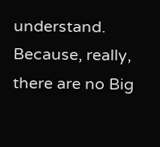understand. Because, really, there are no Big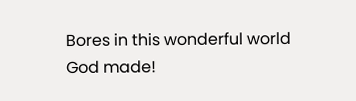Bores in this wonderful world God made!